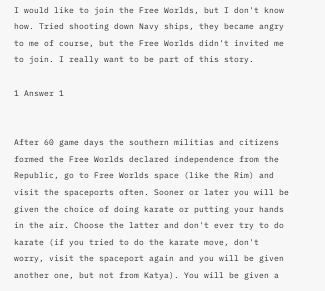I would like to join the Free Worlds, but I don't know how. Tried shooting down Navy ships, they became angry to me of course, but the Free Worlds didn't invited me to join. I really want to be part of this story.

1 Answer 1


After 60 game days the southern militias and citizens formed the Free Worlds declared independence from the Republic, go to Free Worlds space (like the Rim) and visit the spaceports often. Sooner or later you will be given the choice of doing karate or putting your hands in the air. Choose the latter and don't ever try to do karate (if you tried to do the karate move, don't worry, visit the spaceport again and you will be given another one, but not from Katya). You will be given a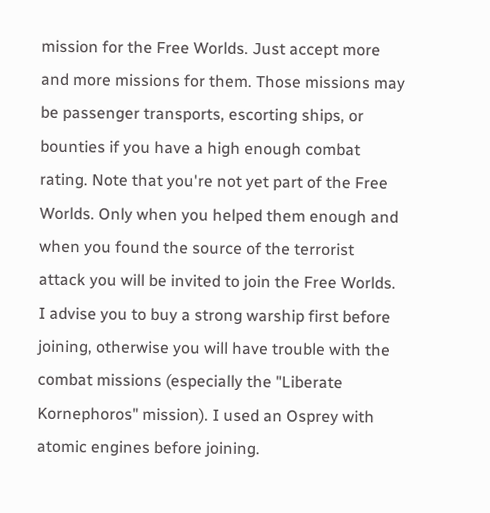mission for the Free Worlds. Just accept more and more missions for them. Those missions may be passenger transports, escorting ships, or bounties if you have a high enough combat rating. Note that you're not yet part of the Free Worlds. Only when you helped them enough and when you found the source of the terrorist attack you will be invited to join the Free Worlds. I advise you to buy a strong warship first before joining, otherwise you will have trouble with the combat missions (especially the "Liberate Kornephoros" mission). I used an Osprey with atomic engines before joining.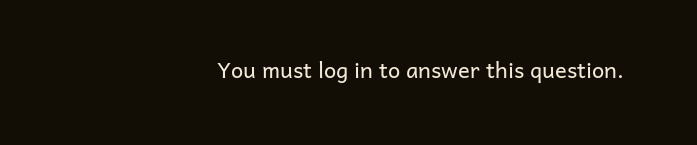You must log in to answer this question.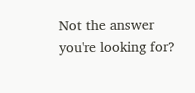Not the answer you're looking for?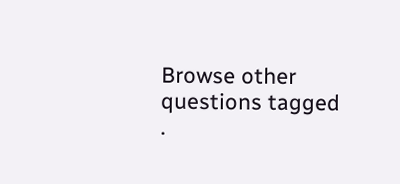Browse other questions tagged .